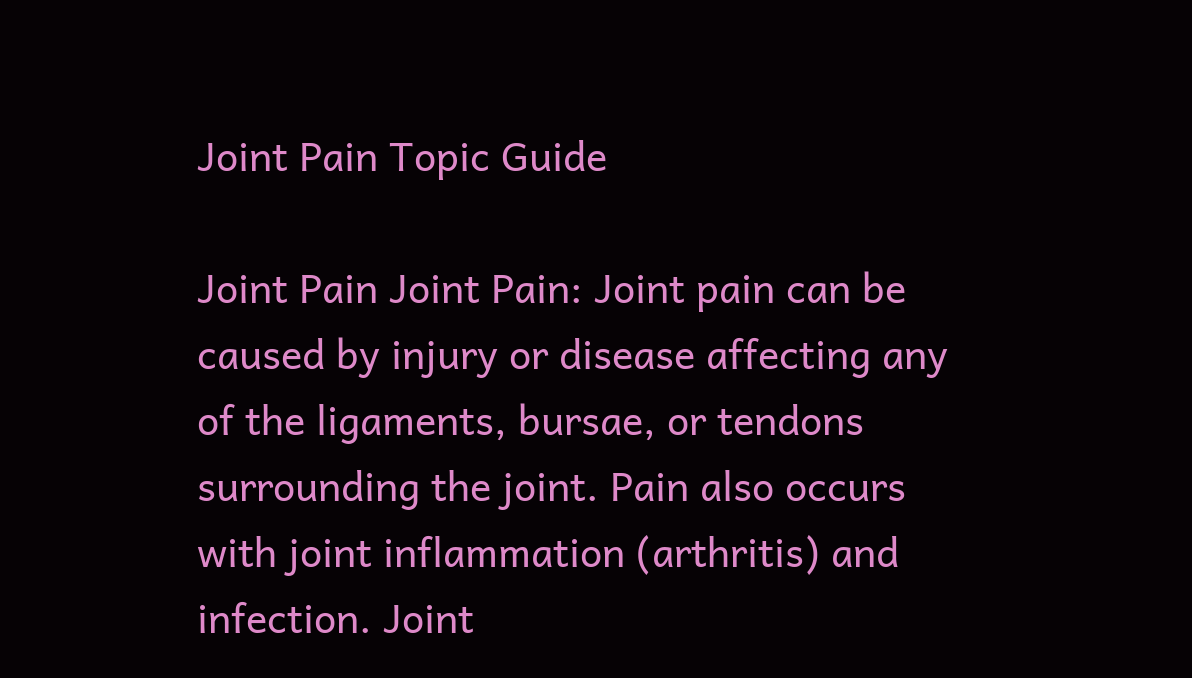Joint Pain Topic Guide

Joint Pain Joint Pain: Joint pain can be caused by injury or disease affecting any of the ligaments, bursae, or tendons surrounding the joint. Pain also occurs with joint inflammation (arthritis) and infection. Joint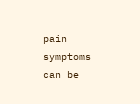pain symptoms can be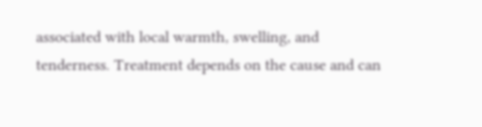associated with local warmth, swelling, and tenderness. Treatment depends on the cause and can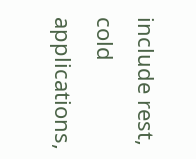include rest, cold applications,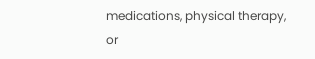medications, physical therapy, or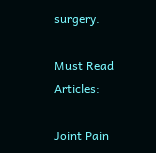surgery.

Must Read Articles:

Joint Pain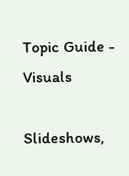Topic Guide - Visuals

Slideshows,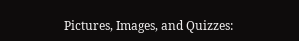Pictures, Images, and Quizzes: